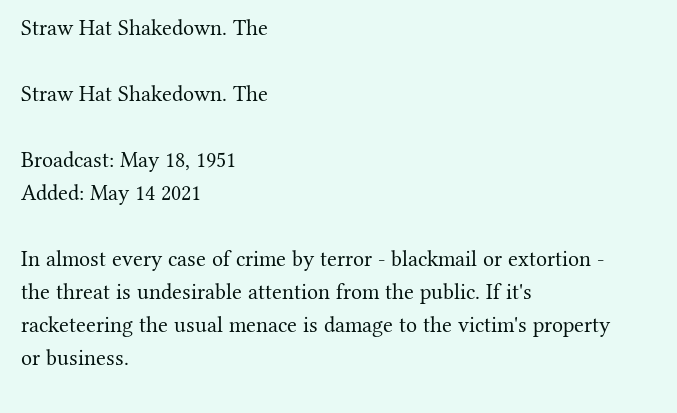Straw Hat Shakedown. The

Straw Hat Shakedown. The

Broadcast: May 18, 1951
Added: May 14 2021

In almost every case of crime by terror - blackmail or extortion - the threat is undesirable attention from the public. If it's racketeering the usual menace is damage to the victim's property or business.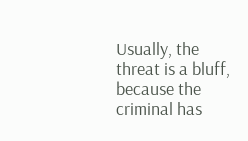Usually, the threat is a bluff, because the criminal has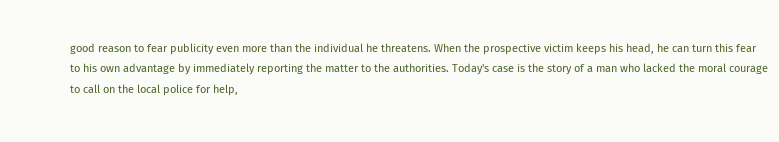good reason to fear publicity even more than the individual he threatens. When the prospective victim keeps his head, he can turn this fear to his own advantage by immediately reporting the matter to the authorities. Today's case is the story of a man who lacked the moral courage to call on the local police for help,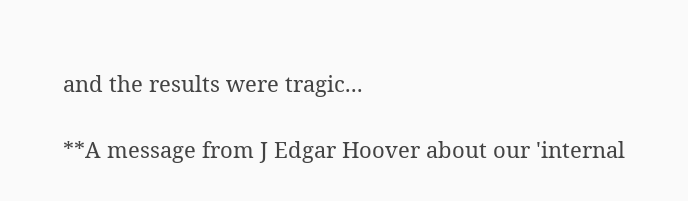and the results were tragic...

**A message from J Edgar Hoover about our 'internal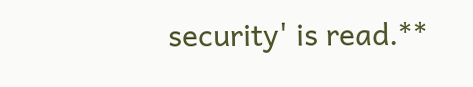security' is read.**